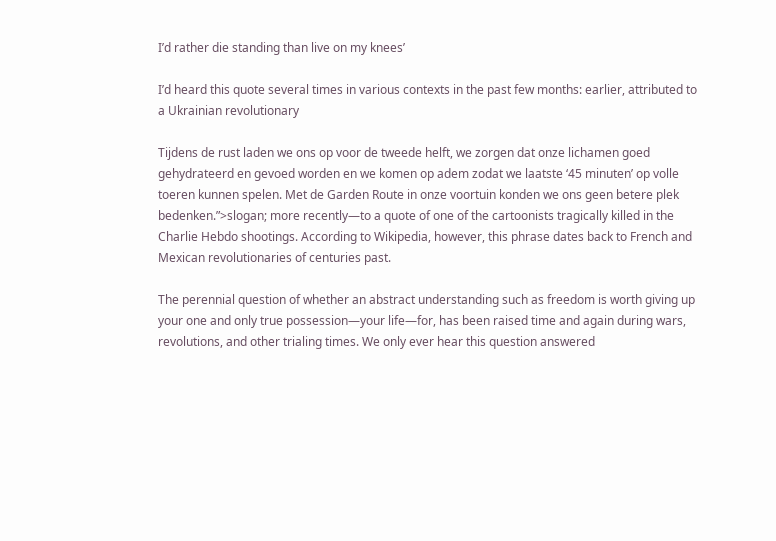I’d rather die standing than live on my knees’

I’d heard this quote several times in various contexts in the past few months: earlier, attributed to a Ukrainian revolutionary

Tijdens de rust laden we ons op voor de tweede helft, we zorgen dat onze lichamen goed gehydrateerd en gevoed worden en we komen op adem zodat we laatste ‘45 minuten’ op volle toeren kunnen spelen. Met de Garden Route in onze voortuin konden we ons geen betere plek bedenken.”>slogan; more recently—to a quote of one of the cartoonists tragically killed in the Charlie Hebdo shootings. According to Wikipedia, however, this phrase dates back to French and Mexican revolutionaries of centuries past.

The perennial question of whether an abstract understanding such as freedom is worth giving up your one and only true possession—your life—for, has been raised time and again during wars, revolutions, and other trialing times. We only ever hear this question answered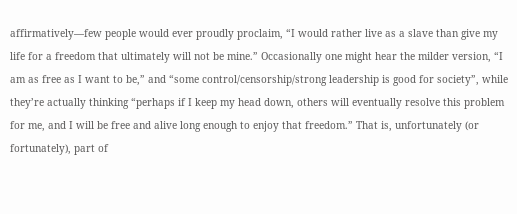affirmatively—few people would ever proudly proclaim, “I would rather live as a slave than give my life for a freedom that ultimately will not be mine.” Occasionally one might hear the milder version, “I am as free as I want to be,” and “some control/censorship/strong leadership is good for society”, while they’re actually thinking “perhaps if I keep my head down, others will eventually resolve this problem for me, and I will be free and alive long enough to enjoy that freedom.” That is, unfortunately (or fortunately), part of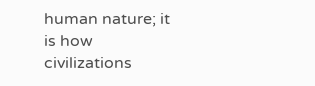human nature; it is how civilizations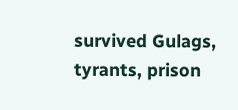survived Gulags, tyrants, prison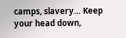camps, slavery… Keep your head down,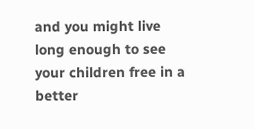and you might live long enough to see your children free in a better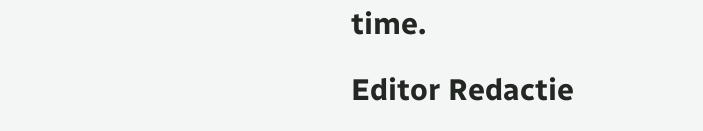time.

Editor Redactie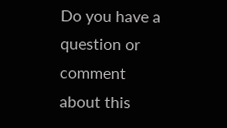Do you have a question or comment about this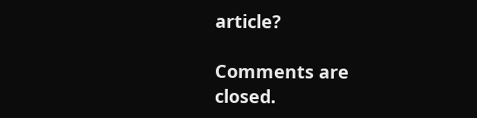article?

Comments are closed.